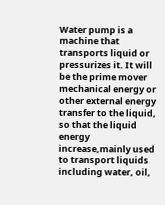Water pump is a machine that transports liquid or pressurizes it. It will be the prime mover mechanical energy or other external energy transfer to the liquid, so that the liquid energy increase,mainly used to transport liquids including water, oil,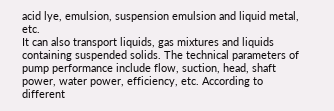acid lye, emulsion, suspension emulsion and liquid metal, etc.
It can also transport liquids, gas mixtures and liquids containing suspended solids. The technical parameters of pump performance include flow, suction, head, shaft power, water power, efficiency, etc. According to different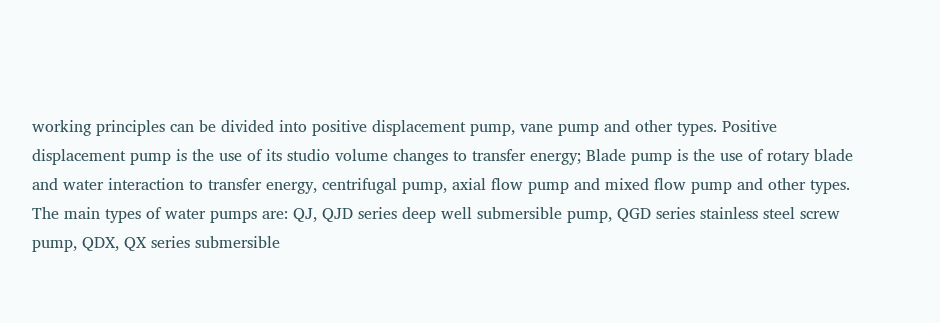working principles can be divided into positive displacement pump, vane pump and other types. Positive displacement pump is the use of its studio volume changes to transfer energy; Blade pump is the use of rotary blade and water interaction to transfer energy, centrifugal pump, axial flow pump and mixed flow pump and other types.
The main types of water pumps are: QJ, QJD series deep well submersible pump, QGD series stainless steel screw pump, QDX, QX series submersible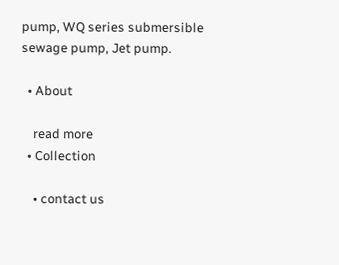pump, WQ series submersible sewage pump, Jet pump.

  • About

    read more
  • Collection

    • contact us